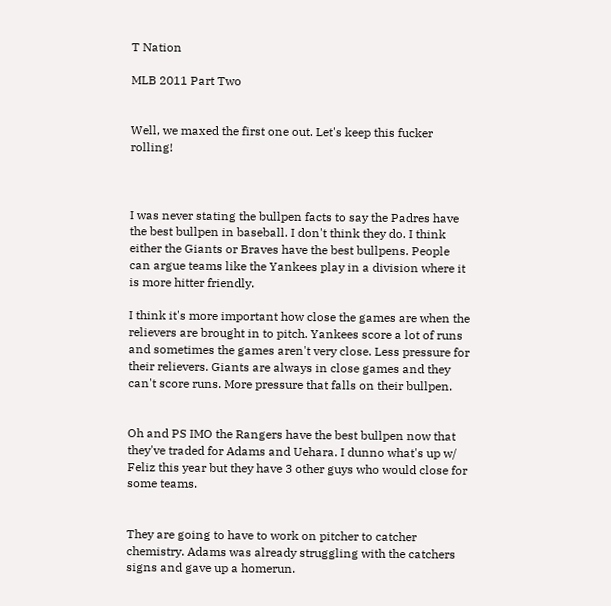T Nation

MLB 2011 Part Two


Well, we maxed the first one out. Let's keep this fucker rolling!



I was never stating the bullpen facts to say the Padres have the best bullpen in baseball. I don't think they do. I think either the Giants or Braves have the best bullpens. People can argue teams like the Yankees play in a division where it is more hitter friendly.

I think it's more important how close the games are when the relievers are brought in to pitch. Yankees score a lot of runs and sometimes the games aren't very close. Less pressure for their relievers. Giants are always in close games and they can't score runs. More pressure that falls on their bullpen.


Oh and PS IMO the Rangers have the best bullpen now that they've traded for Adams and Uehara. I dunno what's up w/ Feliz this year but they have 3 other guys who would close for some teams.


They are going to have to work on pitcher to catcher chemistry. Adams was already struggling with the catchers signs and gave up a homerun.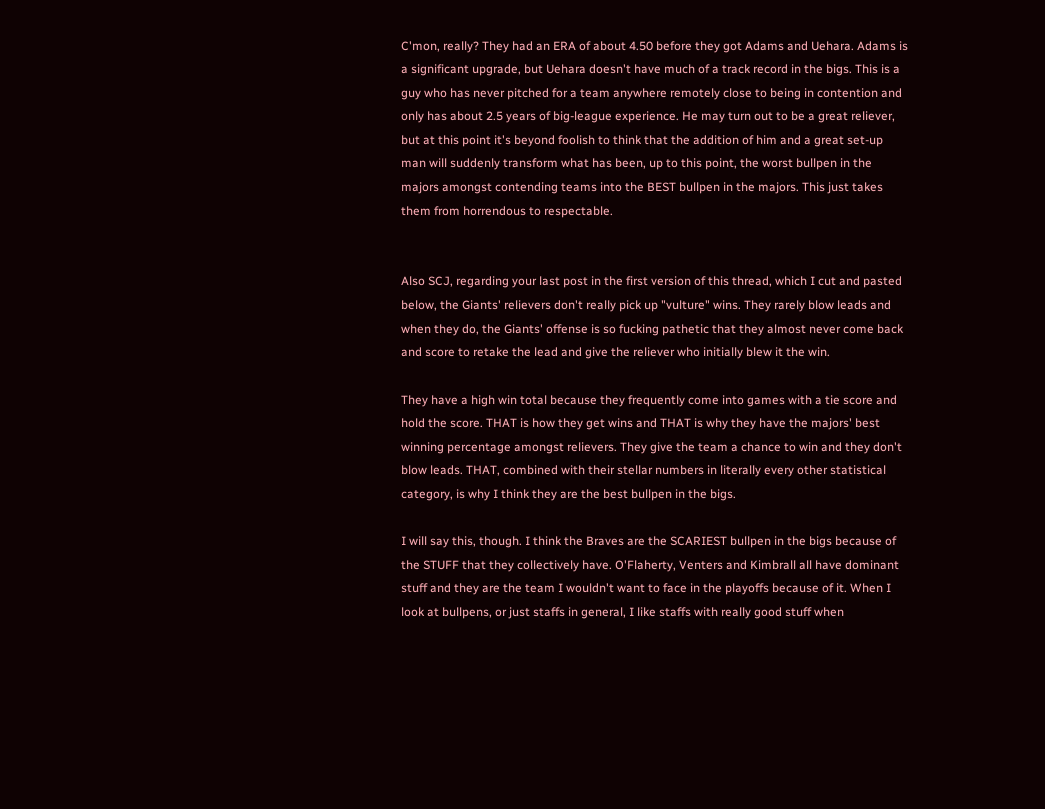C'mon, really? They had an ERA of about 4.50 before they got Adams and Uehara. Adams is a significant upgrade, but Uehara doesn't have much of a track record in the bigs. This is a guy who has never pitched for a team anywhere remotely close to being in contention and only has about 2.5 years of big-league experience. He may turn out to be a great reliever, but at this point it's beyond foolish to think that the addition of him and a great set-up man will suddenly transform what has been, up to this point, the worst bullpen in the majors amongst contending teams into the BEST bullpen in the majors. This just takes them from horrendous to respectable.


Also SCJ, regarding your last post in the first version of this thread, which I cut and pasted below, the Giants' relievers don't really pick up "vulture" wins. They rarely blow leads and when they do, the Giants' offense is so fucking pathetic that they almost never come back and score to retake the lead and give the reliever who initially blew it the win.

They have a high win total because they frequently come into games with a tie score and hold the score. THAT is how they get wins and THAT is why they have the majors' best winning percentage amongst relievers. They give the team a chance to win and they don't blow leads. THAT, combined with their stellar numbers in literally every other statistical category, is why I think they are the best bullpen in the bigs.

I will say this, though. I think the Braves are the SCARIEST bullpen in the bigs because of the STUFF that they collectively have. O'Flaherty, Venters and Kimbrall all have dominant stuff and they are the team I wouldn't want to face in the playoffs because of it. When I look at bullpens, or just staffs in general, I like staffs with really good stuff when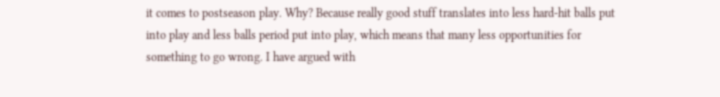it comes to postseason play. Why? Because really good stuff translates into less hard-hit balls put into play and less balls period put into play, which means that many less opportunities for something to go wrong. I have argued with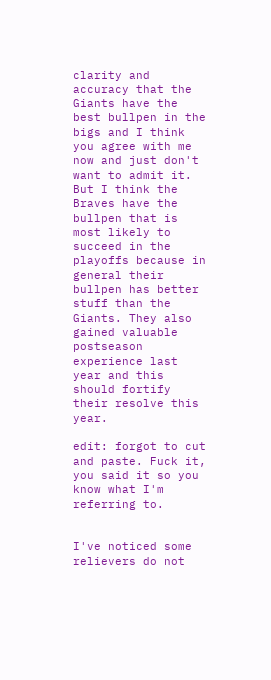clarity and accuracy that the Giants have the best bullpen in the bigs and I think you agree with me now and just don't want to admit it. But I think the Braves have the bullpen that is most likely to succeed in the playoffs because in general their bullpen has better stuff than the Giants. They also gained valuable postseason experience last year and this should fortify their resolve this year.

edit: forgot to cut and paste. Fuck it, you said it so you know what I'm referring to.


I've noticed some relievers do not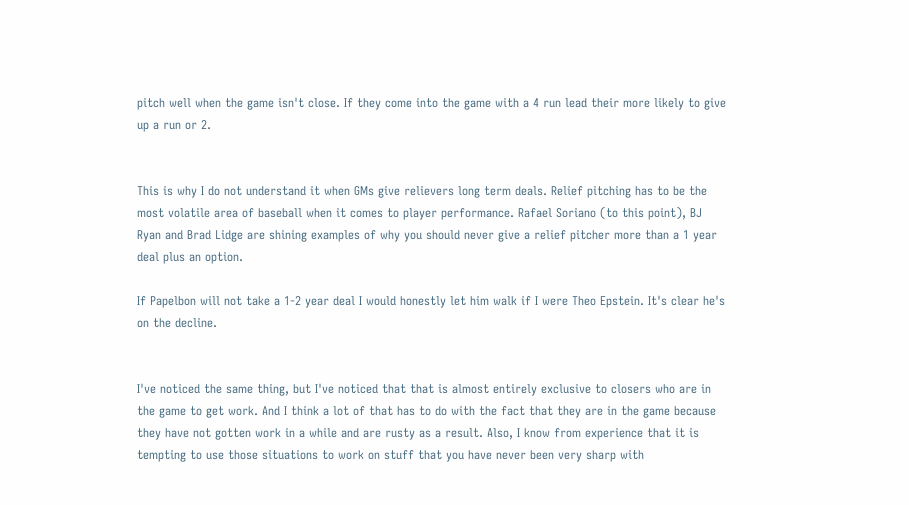pitch well when the game isn't close. If they come into the game with a 4 run lead their more likely to give up a run or 2.


This is why I do not understand it when GMs give relievers long term deals. Relief pitching has to be the most volatile area of baseball when it comes to player performance. Rafael Soriano (to this point), BJ Ryan and Brad Lidge are shining examples of why you should never give a relief pitcher more than a 1 year deal plus an option.

If Papelbon will not take a 1-2 year deal I would honestly let him walk if I were Theo Epstein. It's clear he's on the decline.


I've noticed the same thing, but I've noticed that that is almost entirely exclusive to closers who are in the game to get work. And I think a lot of that has to do with the fact that they are in the game because they have not gotten work in a while and are rusty as a result. Also, I know from experience that it is tempting to use those situations to work on stuff that you have never been very sharp with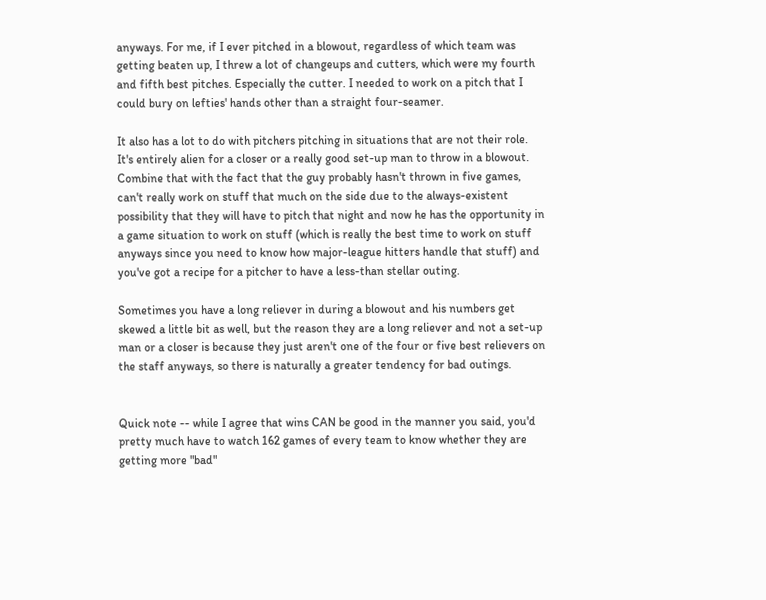anyways. For me, if I ever pitched in a blowout, regardless of which team was getting beaten up, I threw a lot of changeups and cutters, which were my fourth and fifth best pitches. Especially the cutter. I needed to work on a pitch that I could bury on lefties' hands other than a straight four-seamer.

It also has a lot to do with pitchers pitching in situations that are not their role. It's entirely alien for a closer or a really good set-up man to throw in a blowout. Combine that with the fact that the guy probably hasn't thrown in five games, can't really work on stuff that much on the side due to the always-existent possibility that they will have to pitch that night and now he has the opportunity in a game situation to work on stuff (which is really the best time to work on stuff anyways since you need to know how major-league hitters handle that stuff) and you've got a recipe for a pitcher to have a less-than stellar outing.

Sometimes you have a long reliever in during a blowout and his numbers get skewed a little bit as well, but the reason they are a long reliever and not a set-up man or a closer is because they just aren't one of the four or five best relievers on the staff anyways, so there is naturally a greater tendency for bad outings.


Quick note -- while I agree that wins CAN be good in the manner you said, you'd pretty much have to watch 162 games of every team to know whether they are getting more "bad"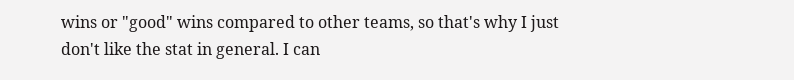wins or "good" wins compared to other teams, so that's why I just don't like the stat in general. I can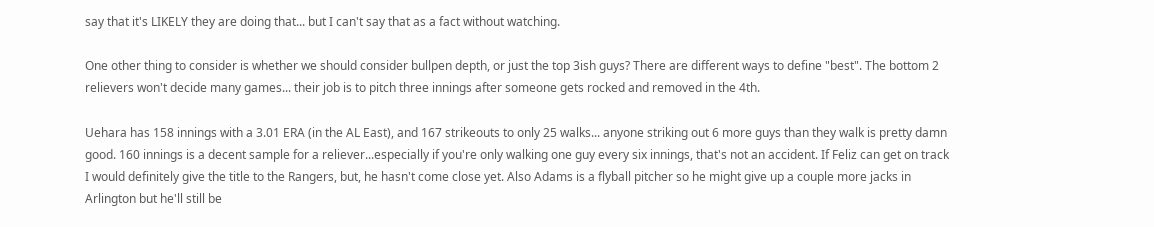say that it's LIKELY they are doing that... but I can't say that as a fact without watching.

One other thing to consider is whether we should consider bullpen depth, or just the top 3ish guys? There are different ways to define "best". The bottom 2 relievers won't decide many games... their job is to pitch three innings after someone gets rocked and removed in the 4th.

Uehara has 158 innings with a 3.01 ERA (in the AL East), and 167 strikeouts to only 25 walks... anyone striking out 6 more guys than they walk is pretty damn good. 160 innings is a decent sample for a reliever...especially if you're only walking one guy every six innings, that's not an accident. If Feliz can get on track I would definitely give the title to the Rangers, but, he hasn't come close yet. Also Adams is a flyball pitcher so he might give up a couple more jacks in Arlington but he'll still be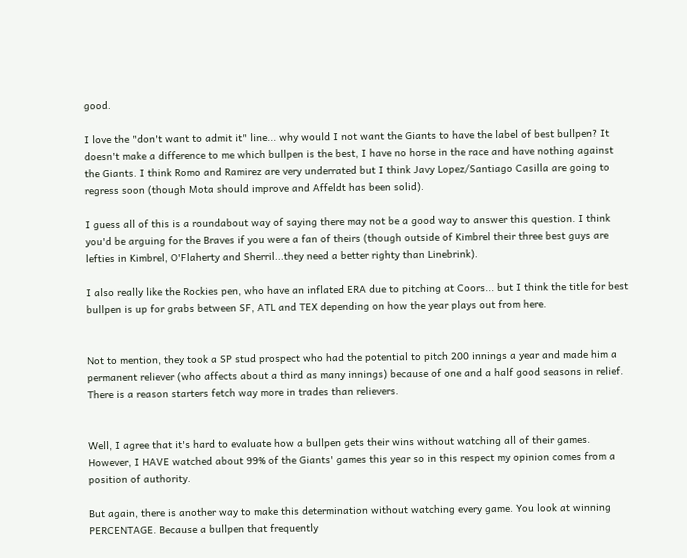good.

I love the "don't want to admit it" line... why would I not want the Giants to have the label of best bullpen? It doesn't make a difference to me which bullpen is the best, I have no horse in the race and have nothing against the Giants. I think Romo and Ramirez are very underrated but I think Javy Lopez/Santiago Casilla are going to regress soon (though Mota should improve and Affeldt has been solid).

I guess all of this is a roundabout way of saying there may not be a good way to answer this question. I think you'd be arguing for the Braves if you were a fan of theirs (though outside of Kimbrel their three best guys are lefties in Kimbrel, O'Flaherty and Sherril...they need a better righty than Linebrink).

I also really like the Rockies pen, who have an inflated ERA due to pitching at Coors... but I think the title for best bullpen is up for grabs between SF, ATL and TEX depending on how the year plays out from here.


Not to mention, they took a SP stud prospect who had the potential to pitch 200 innings a year and made him a permanent reliever (who affects about a third as many innings) because of one and a half good seasons in relief. There is a reason starters fetch way more in trades than relievers.


Well, I agree that it's hard to evaluate how a bullpen gets their wins without watching all of their games. However, I HAVE watched about 99% of the Giants' games this year so in this respect my opinion comes from a position of authority.

But again, there is another way to make this determination without watching every game. You look at winning PERCENTAGE. Because a bullpen that frequently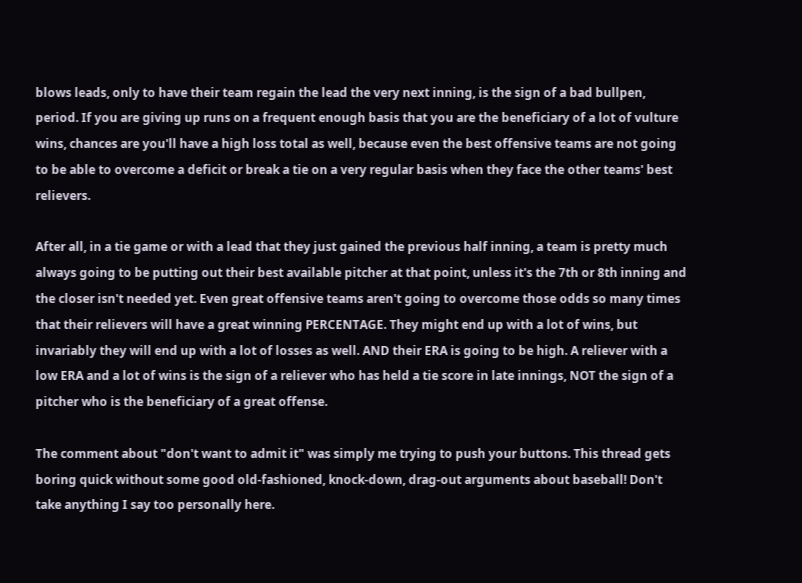blows leads, only to have their team regain the lead the very next inning, is the sign of a bad bullpen, period. If you are giving up runs on a frequent enough basis that you are the beneficiary of a lot of vulture wins, chances are you'll have a high loss total as well, because even the best offensive teams are not going to be able to overcome a deficit or break a tie on a very regular basis when they face the other teams' best relievers.

After all, in a tie game or with a lead that they just gained the previous half inning, a team is pretty much always going to be putting out their best available pitcher at that point, unless it's the 7th or 8th inning and the closer isn't needed yet. Even great offensive teams aren't going to overcome those odds so many times that their relievers will have a great winning PERCENTAGE. They might end up with a lot of wins, but invariably they will end up with a lot of losses as well. AND their ERA is going to be high. A reliever with a low ERA and a lot of wins is the sign of a reliever who has held a tie score in late innings, NOT the sign of a pitcher who is the beneficiary of a great offense.

The comment about "don't want to admit it" was simply me trying to push your buttons. This thread gets boring quick without some good old-fashioned, knock-down, drag-out arguments about baseball! Don't take anything I say too personally here.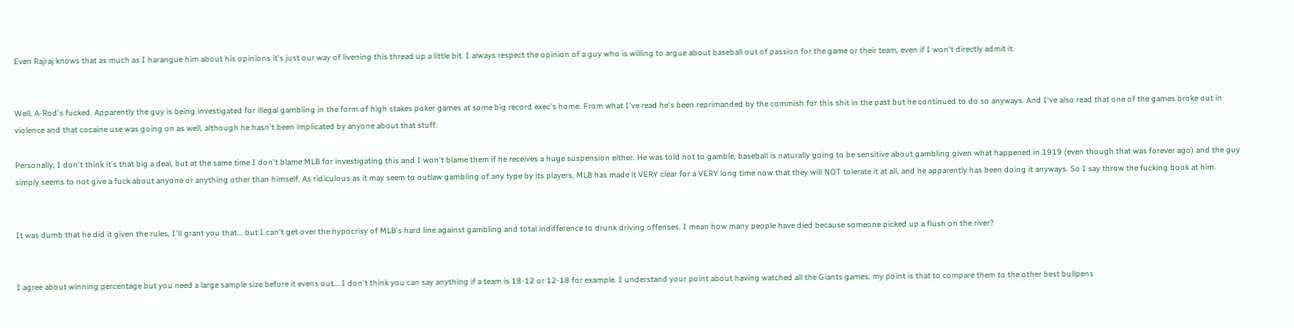Even Rajraj knows that as much as I harangue him about his opinions it's just our way of livening this thread up a little bit. I always respect the opinion of a guy who is willing to argue about baseball out of passion for the game or their team, even if I won't directly admit it.


Well, A-Rod's fucked. Apparently the guy is being investigated for illegal gambling in the form of high stakes poker games at some big record exec's home. From what I've read he's been reprimanded by the commish for this shit in the past but he continued to do so anyways. And I've also read that one of the games broke out in violence and that cocaine use was going on as well, although he hasn't been implicated by anyone about that stuff.

Personally, I don't think it's that big a deal, but at the same time I don't blame MLB for investigating this and I won't blame them if he receives a huge suspension either. He was told not to gamble, baseball is naturally going to be sensitive about gambling given what happened in 1919 (even though that was forever ago) and the guy simply seems to not give a fuck about anyone or anything other than himself. As ridiculous as it may seem to outlaw gambling of any type by its players, MLB has made it VERY clear for a VERY long time now that they will NOT tolerate it at all, and he apparently has been doing it anyways. So I say throw the fucking book at him.


It was dumb that he did it given the rules, I'll grant you that... but I can't get over the hypocrisy of MLB's hard line against gambling and total indifference to drunk driving offenses. I mean how many people have died because someone picked up a flush on the river?


I agree about winning percentage but you need a large sample size before it evens out... I don't think you can say anything if a team is 18-12 or 12-18 for example. I understand your point about having watched all the Giants games, my point is that to compare them to the other best bullpens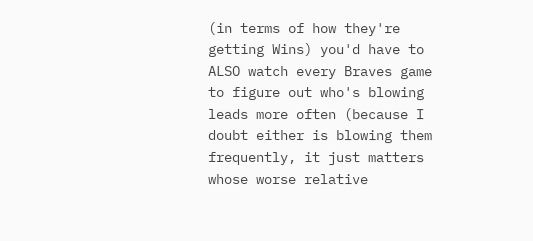(in terms of how they're getting Wins) you'd have to ALSO watch every Braves game to figure out who's blowing leads more often (because I doubt either is blowing them frequently, it just matters whose worse relative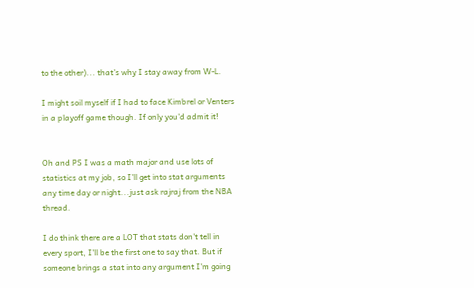to the other)... that's why I stay away from W-L.

I might soil myself if I had to face Kimbrel or Venters in a playoff game though. If only you'd admit it!


Oh and PS I was a math major and use lots of statistics at my job, so I'll get into stat arguments any time day or night...just ask rajraj from the NBA thread.

I do think there are a LOT that stats don't tell in every sport, I'll be the first one to say that. But if someone brings a stat into any argument I'm going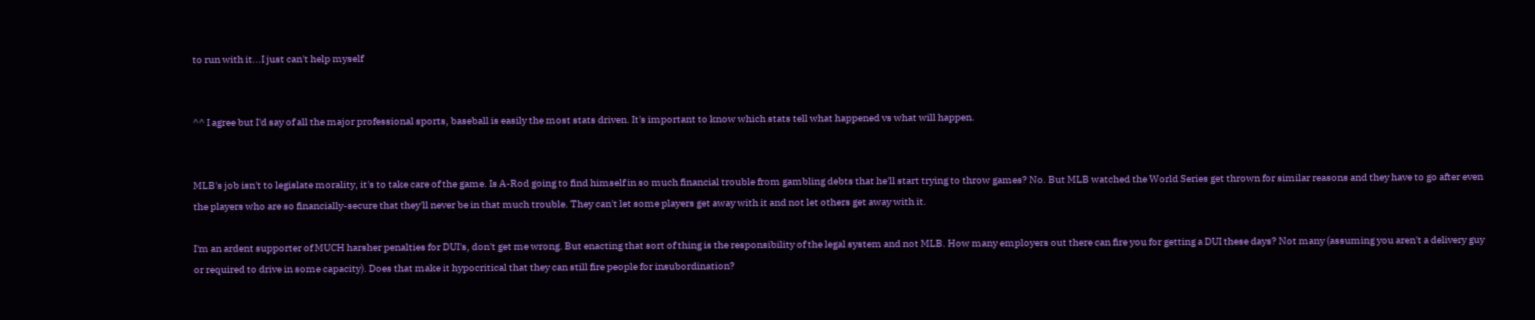to run with it...I just can't help myself


^^ I agree but I'd say of all the major professional sports, baseball is easily the most stats driven. It's important to know which stats tell what happened vs what will happen.


MLB's job isn't to legislate morality, it's to take care of the game. Is A-Rod going to find himself in so much financial trouble from gambling debts that he'll start trying to throw games? No. But MLB watched the World Series get thrown for similar reasons and they have to go after even the players who are so financially-secure that they'll never be in that much trouble. They can't let some players get away with it and not let others get away with it.

I'm an ardent supporter of MUCH harsher penalties for DUI's, don't get me wrong. But enacting that sort of thing is the responsibility of the legal system and not MLB. How many employers out there can fire you for getting a DUI these days? Not many (assuming you aren't a delivery guy or required to drive in some capacity). Does that make it hypocritical that they can still fire people for insubordination?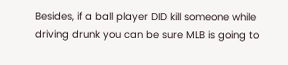Besides, if a ball player DID kill someone while driving drunk you can be sure MLB is going to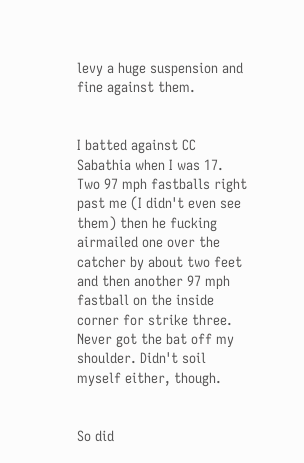levy a huge suspension and fine against them.


I batted against CC Sabathia when I was 17. Two 97 mph fastballs right past me (I didn't even see them) then he fucking airmailed one over the catcher by about two feet and then another 97 mph fastball on the inside corner for strike three. Never got the bat off my shoulder. Didn't soil myself either, though.


So did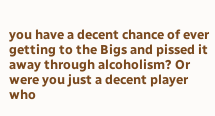you have a decent chance of ever getting to the Bigs and pissed it away through alcoholism? Or were you just a decent player who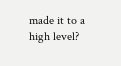made it to a high level?